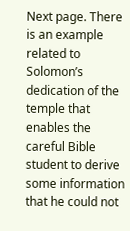Next page. There is an example related to Solomon’s dedication of the temple that enables the careful Bible student to derive some information that he could not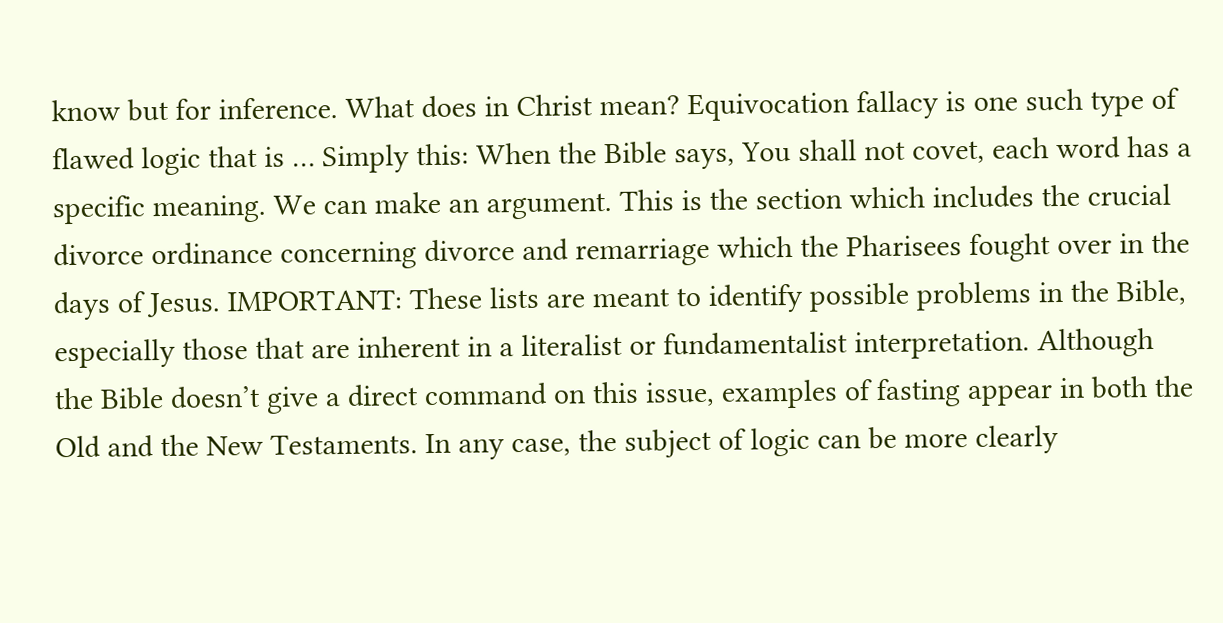know but for inference. What does in Christ mean? Equivocation fallacy is one such type of flawed logic that is … Simply this: When the Bible says, You shall not covet, each word has a specific meaning. We can make an argument. This is the section which includes the crucial divorce ordinance concerning divorce and remarriage which the Pharisees fought over in the days of Jesus. IMPORTANT: These lists are meant to identify possible problems in the Bible, especially those that are inherent in a literalist or fundamentalist interpretation. Although the Bible doesn’t give a direct command on this issue, examples of fasting appear in both the Old and the New Testaments. In any case, the subject of logic can be more clearly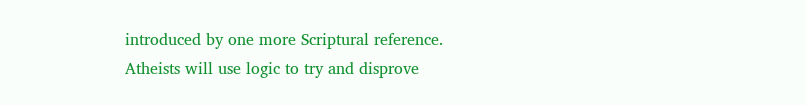introduced by one more Scriptural reference. Atheists will use logic to try and disprove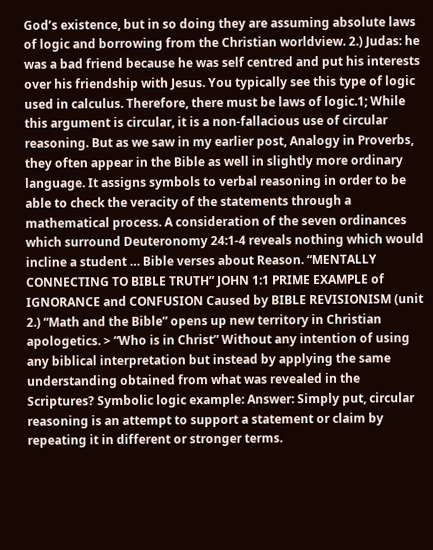God’s existence, but in so doing they are assuming absolute laws of logic and borrowing from the Christian worldview. 2.) Judas: he was a bad friend because he was self centred and put his interests over his friendship with Jesus. You typically see this type of logic used in calculus. Therefore, there must be laws of logic.1; While this argument is circular, it is a non-fallacious use of circular reasoning. But as we saw in my earlier post, Analogy in Proverbs, they often appear in the Bible as well in slightly more ordinary language. It assigns symbols to verbal reasoning in order to be able to check the veracity of the statements through a mathematical process. A consideration of the seven ordinances which surround Deuteronomy 24:1-4 reveals nothing which would incline a student … Bible verses about Reason. “MENTALLY CONNECTING TO BIBLE TRUTH” JOHN 1:1 PRIME EXAMPLE of IGNORANCE and CONFUSION Caused by BIBLE REVISIONISM (unit 2.) “Math and the Bible” opens up new territory in Christian apologetics. > “Who is in Christ” Without any intention of using any biblical interpretation but instead by applying the same understanding obtained from what was revealed in the Scriptures? Symbolic logic example: Answer: Simply put, circular reasoning is an attempt to support a statement or claim by repeating it in different or stronger terms.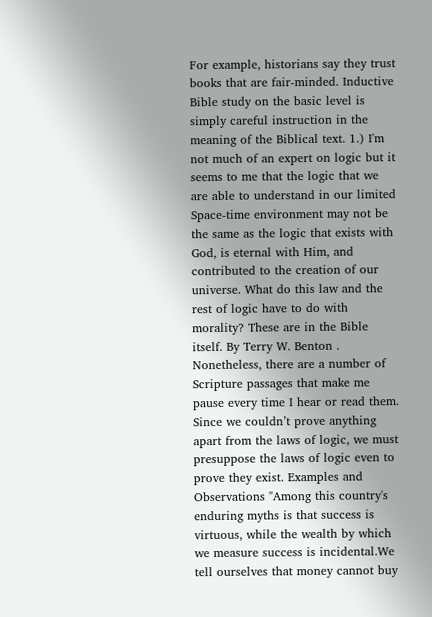For example, historians say they trust books that are fair-minded. Inductive Bible study on the basic level is simply careful instruction in the meaning of the Biblical text. 1.) I'm not much of an expert on logic but it seems to me that the logic that we are able to understand in our limited Space-time environment may not be the same as the logic that exists with God, is eternal with Him, and contributed to the creation of our universe. What do this law and the rest of logic have to do with morality? These are in the Bible itself. By Terry W. Benton . Nonetheless, there are a number of Scripture passages that make me pause every time I hear or read them. Since we couldn’t prove anything apart from the laws of logic, we must presuppose the laws of logic even to prove they exist. Examples and Observations "Among this country's enduring myths is that success is virtuous, while the wealth by which we measure success is incidental.We tell ourselves that money cannot buy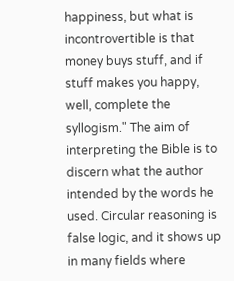happiness, but what is incontrovertible is that money buys stuff, and if stuff makes you happy, well, complete the syllogism." The aim of interpreting the Bible is to discern what the author intended by the words he used. Circular reasoning is false logic, and it shows up in many fields where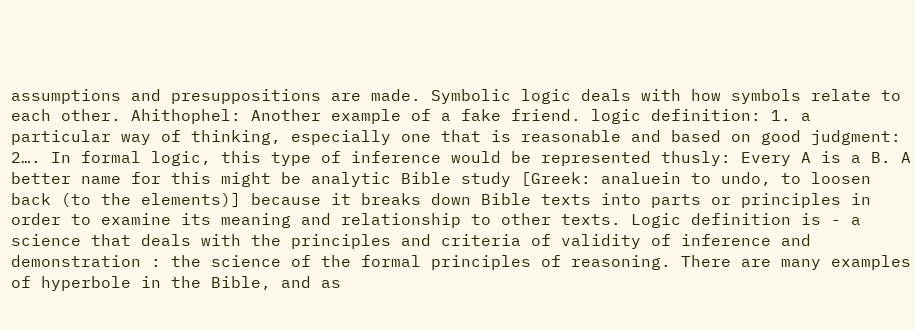assumptions and presuppositions are made. Symbolic logic deals with how symbols relate to each other. Ahithophel: Another example of a fake friend. logic definition: 1. a particular way of thinking, especially one that is reasonable and based on good judgment: 2…. In formal logic, this type of inference would be represented thusly: Every A is a B. A better name for this might be analytic Bible study [Greek: analuein to undo, to loosen back (to the elements)] because it breaks down Bible texts into parts or principles in order to examine its meaning and relationship to other texts. Logic definition is - a science that deals with the principles and criteria of validity of inference and demonstration : the science of the formal principles of reasoning. There are many examples of hyperbole in the Bible, and as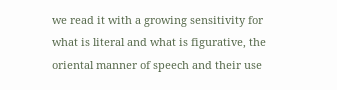we read it with a growing sensitivity for what is literal and what is figurative, the oriental manner of speech and their use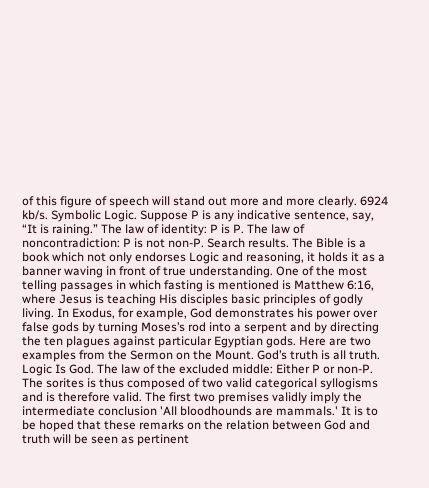of this figure of speech will stand out more and more clearly. 6924 kb/s. Symbolic Logic. Suppose P is any indicative sentence, say, “It is raining.” The law of identity: P is P. The law of noncontradiction: P is not non-P. Search results. The Bible is a book which not only endorses Logic and reasoning, it holds it as a banner waving in front of true understanding. One of the most telling passages in which fasting is mentioned is Matthew 6:16, where Jesus is teaching His disciples basic principles of godly living. In Exodus, for example, God demonstrates his power over false gods by turning Moses’s rod into a serpent and by directing the ten plagues against particular Egyptian gods. Here are two examples from the Sermon on the Mount. God’s truth is all truth. Logic Is God. The law of the excluded middle: Either P or non-P. The sorites is thus composed of two valid categorical syllogisms and is therefore valid. The first two premises validly imply the intermediate conclusion 'All bloodhounds are mammals.' It is to be hoped that these remarks on the relation between God and truth will be seen as pertinent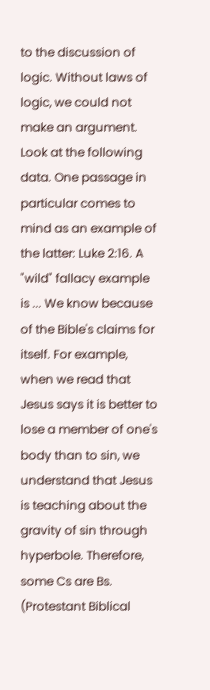to the discussion of logic. Without laws of logic, we could not make an argument. Look at the following data. One passage in particular comes to mind as an example of the latter: Luke 2:16. A "wild" fallacy example is ... We know because of the Bible's claims for itself. For example, when we read that Jesus says it is better to lose a member of one's body than to sin, we understand that Jesus is teaching about the gravity of sin through hyperbole. Therefore, some Cs are Bs. (Protestant Biblical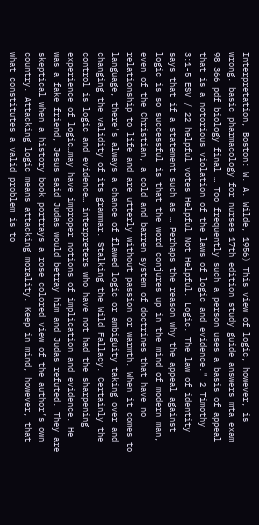Interpretation, Boston: W. A. Wilde, 1956) This view of logic, however, is wrong. basic pharmacology for nurses 17th edition study guide answers mta exam 98 366 pdf biology final … Too frequently such a person uses a basis of appeal that is a notorious violation of the laws of logic and evidence." 2 Timothy 3:1-5 ESV / 22 helpful votes Helpful Not Helpful. Logic. The law of identity says that if a statement such as … Perhaps the reason why the appeal against logic is so successful is that the word conjures up in the mind of modern man, even of the Christian, a cold and barren system of doctrines that have no relationship to life and are utterly without passion or warmth. When it comes to language, there's always a chance of flawed logic or ambiguity taking over and changing the validity of its grammar. Stalking the Wild Fallacy. Certainly the control is logic and evidence… interpreters who have not had the sharpening experience of logic…may have improper notions of implication and evidence. He was a fake friend, Jesus said Judas would betray him and Judas refuted. They are skeptical when a history book portrays a rose colored view of the author’s own country. Attacking logic means attacking morality. Keep in mind, however, that what constitutes a valid problem is to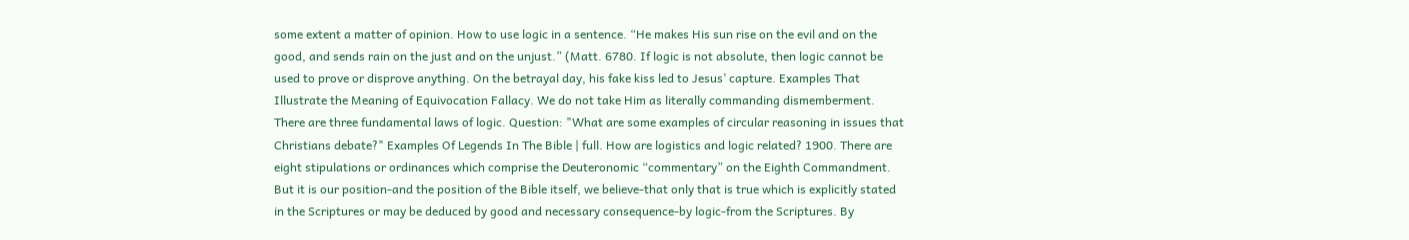some extent a matter of opinion. How to use logic in a sentence. “He makes His sun rise on the evil and on the good, and sends rain on the just and on the unjust.” (Matt. 6780. If logic is not absolute, then logic cannot be used to prove or disprove anything. On the betrayal day, his fake kiss led to Jesus’ capture. Examples That Illustrate the Meaning of Equivocation Fallacy. We do not take Him as literally commanding dismemberment. There are three fundamental laws of logic. Question: "What are some examples of circular reasoning in issues that Christians debate?" Examples Of Legends In The Bible | full. How are logistics and logic related? 1900. There are eight stipulations or ordinances which comprise the Deuteronomic “commentary” on the Eighth Commandment. But it is our position-and the position of the Bible itself, we believe-that only that is true which is explicitly stated in the Scriptures or may be deduced by good and necessary consequence-by logic-from the Scriptures. By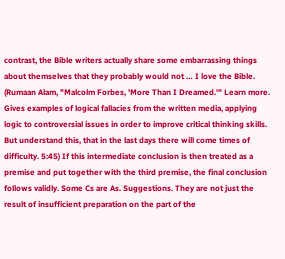contrast, the Bible writers actually share some embarrassing things about themselves that they probably would not … I love the Bible. (Rumaan Alam, "Malcolm Forbes, 'More Than I Dreamed.'" Learn more. Gives examples of logical fallacies from the written media, applying logic to controversial issues in order to improve critical thinking skills. But understand this, that in the last days there will come times of difficulty. 5:45) If this intermediate conclusion is then treated as a premise and put together with the third premise, the final conclusion follows validly. Some Cs are As. Suggestions. They are not just the result of insufficient preparation on the part of the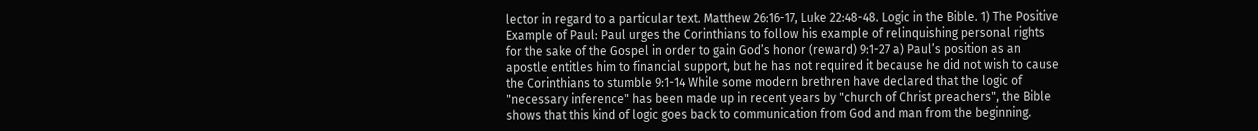lector in regard to a particular text. Matthew 26:16-17, Luke 22:48-48. Logic in the Bible. 1) The Positive Example of Paul: Paul urges the Corinthians to follow his example of relinquishing personal rights for the sake of the Gospel in order to gain God’s honor (reward) 9:1-27 a) Paul’s position as an apostle entitles him to financial support, but he has not required it because he did not wish to cause the Corinthians to stumble 9:1-14 While some modern brethren have declared that the logic of "necessary inference" has been made up in recent years by "church of Christ preachers", the Bible shows that this kind of logic goes back to communication from God and man from the beginning.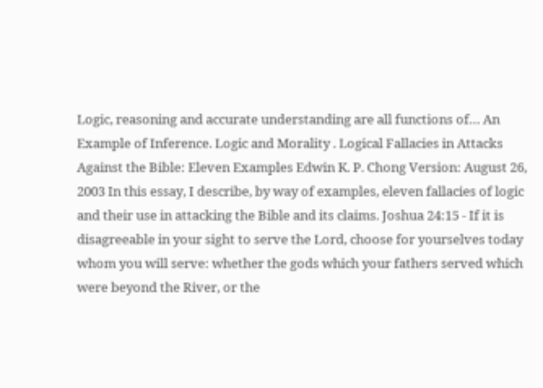Logic, reasoning and accurate understanding are all functions of… An Example of Inference. Logic and Morality . Logical Fallacies in Attacks Against the Bible: Eleven Examples Edwin K. P. Chong Version: August 26, 2003 In this essay, I describe, by way of examples, eleven fallacies of logic and their use in attacking the Bible and its claims. Joshua 24:15 - If it is disagreeable in your sight to serve the Lord, choose for yourselves today whom you will serve: whether the gods which your fathers served which were beyond the River, or the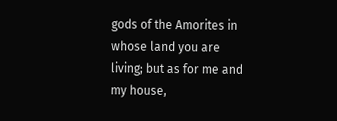gods of the Amorites in whose land you are living; but as for me and my house,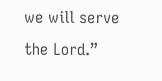we will serve the Lord.”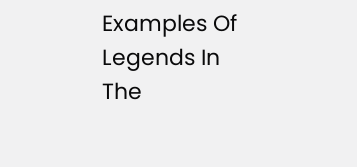Examples Of Legends In The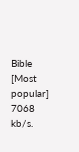Bible [Most popular] 7068 kb/s.